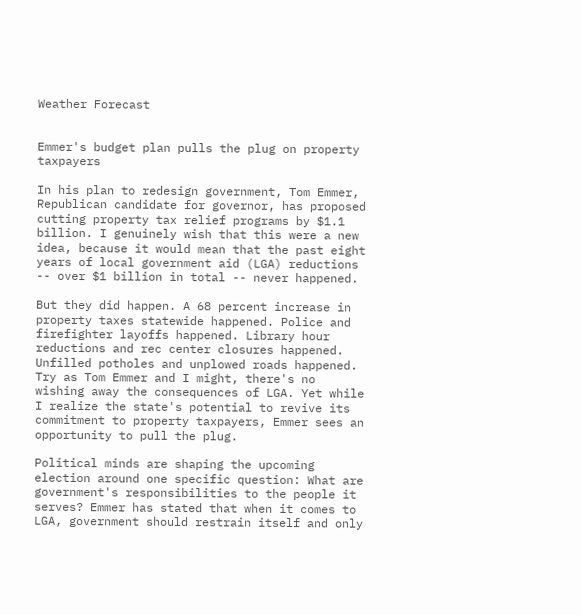Weather Forecast


Emmer's budget plan pulls the plug on property taxpayers

In his plan to redesign government, Tom Emmer, Republican candidate for governor, has proposed cutting property tax relief programs by $1.1 billion. I genuinely wish that this were a new idea, because it would mean that the past eight years of local government aid (LGA) reductions -- over $1 billion in total -- never happened.

But they did happen. A 68 percent increase in property taxes statewide happened. Police and firefighter layoffs happened. Library hour reductions and rec center closures happened. Unfilled potholes and unplowed roads happened. Try as Tom Emmer and I might, there's no wishing away the consequences of LGA. Yet while I realize the state's potential to revive its commitment to property taxpayers, Emmer sees an opportunity to pull the plug.

Political minds are shaping the upcoming election around one specific question: What are government's responsibilities to the people it serves? Emmer has stated that when it comes to LGA, government should restrain itself and only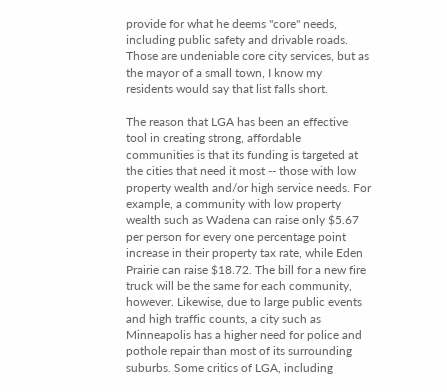provide for what he deems "core" needs, including public safety and drivable roads. Those are undeniable core city services, but as the mayor of a small town, I know my residents would say that list falls short.

The reason that LGA has been an effective tool in creating strong, affordable communities is that its funding is targeted at the cities that need it most -- those with low property wealth and/or high service needs. For example, a community with low property wealth such as Wadena can raise only $5.67 per person for every one percentage point increase in their property tax rate, while Eden Prairie can raise $18.72. The bill for a new fire truck will be the same for each community, however. Likewise, due to large public events and high traffic counts, a city such as Minneapolis has a higher need for police and pothole repair than most of its surrounding suburbs. Some critics of LGA, including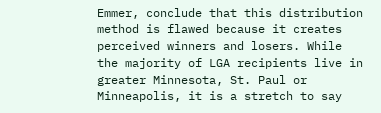Emmer, conclude that this distribution method is flawed because it creates perceived winners and losers. While the majority of LGA recipients live in greater Minnesota, St. Paul or Minneapolis, it is a stretch to say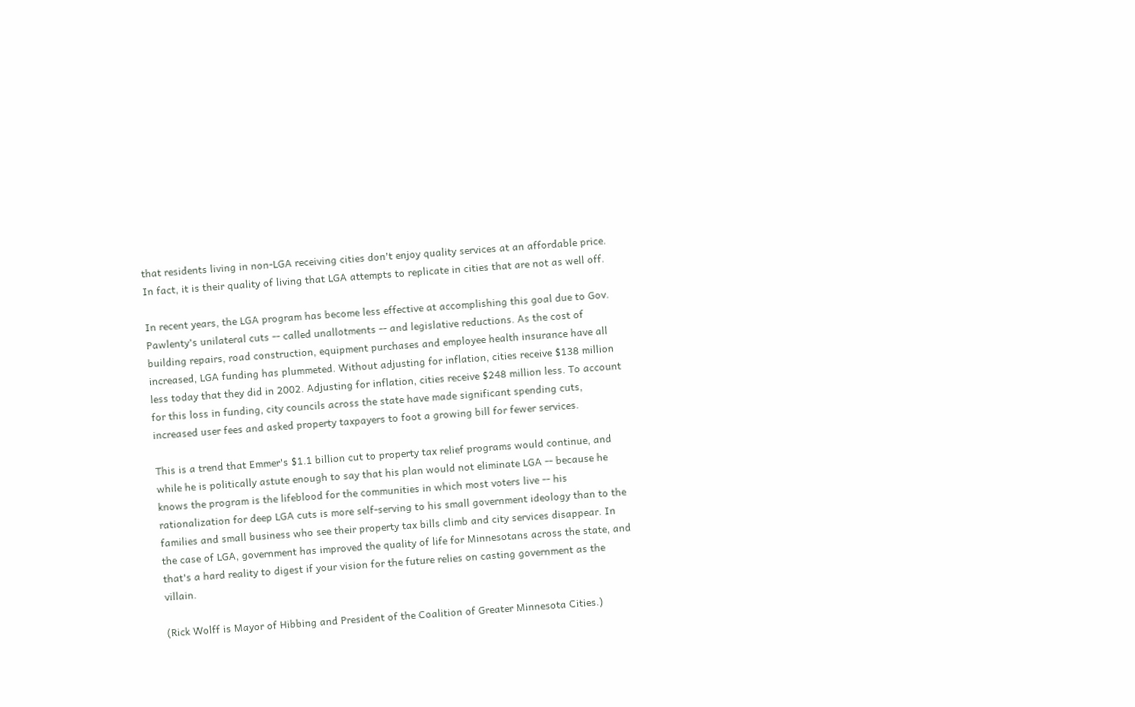that residents living in non-LGA receiving cities don't enjoy quality services at an affordable price. In fact, it is their quality of living that LGA attempts to replicate in cities that are not as well off.

In recent years, the LGA program has become less effective at accomplishing this goal due to Gov. Pawlenty's unilateral cuts -- called unallotments -- and legislative reductions. As the cost of building repairs, road construction, equipment purchases and employee health insurance have all increased, LGA funding has plummeted. Without adjusting for inflation, cities receive $138 million less today that they did in 2002. Adjusting for inflation, cities receive $248 million less. To account for this loss in funding, city councils across the state have made significant spending cuts, increased user fees and asked property taxpayers to foot a growing bill for fewer services.

This is a trend that Emmer's $1.1 billion cut to property tax relief programs would continue, and while he is politically astute enough to say that his plan would not eliminate LGA -- because he knows the program is the lifeblood for the communities in which most voters live -- his rationalization for deep LGA cuts is more self-serving to his small government ideology than to the families and small business who see their property tax bills climb and city services disappear. In the case of LGA, government has improved the quality of life for Minnesotans across the state, and that's a hard reality to digest if your vision for the future relies on casting government as the villain.

(Rick Wolff is Mayor of Hibbing and President of the Coalition of Greater Minnesota Cities.)